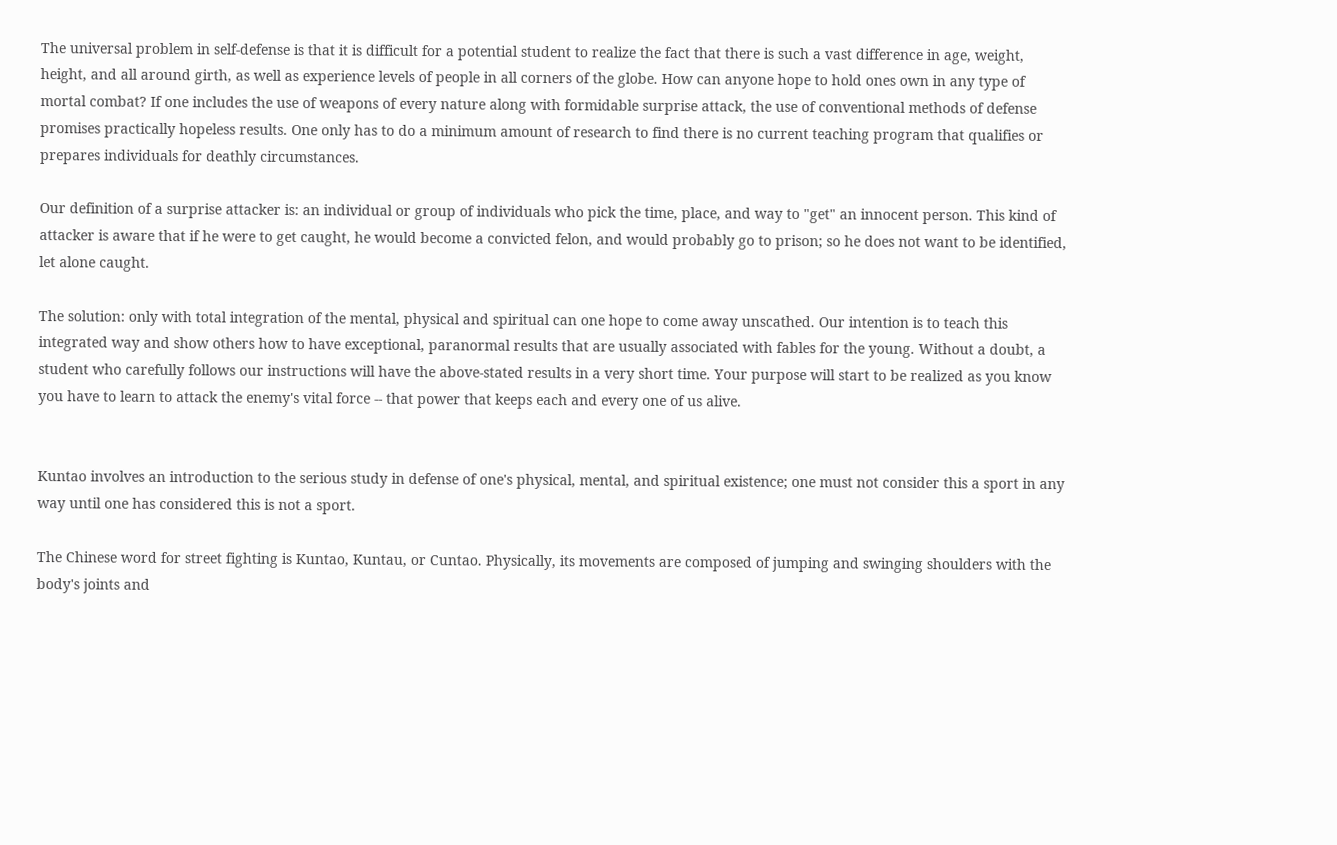The universal problem in self-defense is that it is difficult for a potential student to realize the fact that there is such a vast difference in age, weight, height, and all around girth, as well as experience levels of people in all corners of the globe. How can anyone hope to hold ones own in any type of mortal combat? If one includes the use of weapons of every nature along with formidable surprise attack, the use of conventional methods of defense promises practically hopeless results. One only has to do a minimum amount of research to find there is no current teaching program that qualifies or prepares individuals for deathly circumstances.

Our definition of a surprise attacker is: an individual or group of individuals who pick the time, place, and way to "get" an innocent person. This kind of attacker is aware that if he were to get caught, he would become a convicted felon, and would probably go to prison; so he does not want to be identified, let alone caught.

The solution: only with total integration of the mental, physical and spiritual can one hope to come away unscathed. Our intention is to teach this integrated way and show others how to have exceptional, paranormal results that are usually associated with fables for the young. Without a doubt, a student who carefully follows our instructions will have the above-stated results in a very short time. Your purpose will start to be realized as you know you have to learn to attack the enemy's vital force -- that power that keeps each and every one of us alive.


Kuntao involves an introduction to the serious study in defense of one's physical, mental, and spiritual existence; one must not consider this a sport in any way until one has considered this is not a sport.

The Chinese word for street fighting is Kuntao, Kuntau, or Cuntao. Physically, its movements are composed of jumping and swinging shoulders with the body's joints and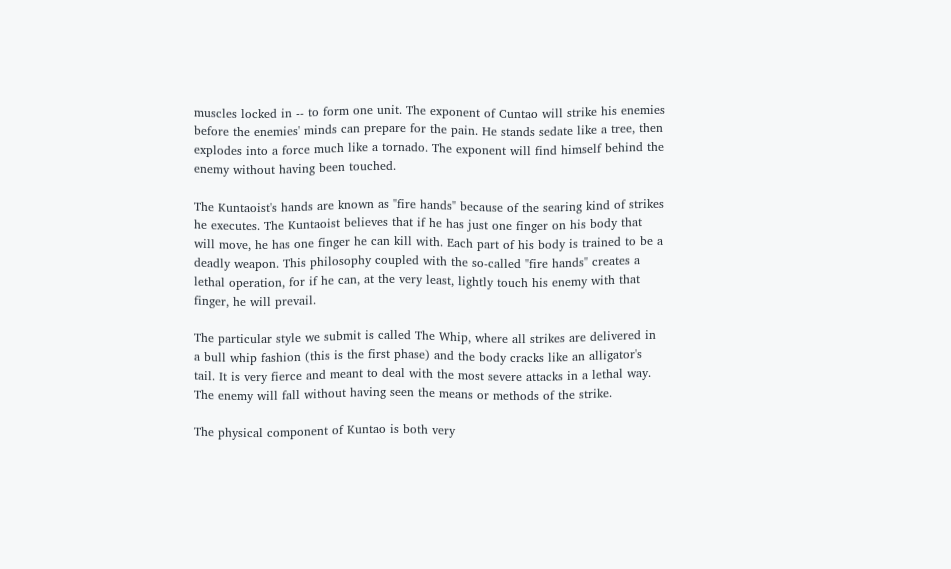muscles locked in -- to form one unit. The exponent of Cuntao will strike his enemies before the enemies' minds can prepare for the pain. He stands sedate like a tree, then explodes into a force much like a tornado. The exponent will find himself behind the enemy without having been touched.

The Kuntaoist's hands are known as "fire hands" because of the searing kind of strikes he executes. The Kuntaoist believes that if he has just one finger on his body that will move, he has one finger he can kill with. Each part of his body is trained to be a deadly weapon. This philosophy coupled with the so-called "fire hands" creates a lethal operation, for if he can, at the very least, lightly touch his enemy with that finger, he will prevail.

The particular style we submit is called The Whip, where all strikes are delivered in a bull whip fashion (this is the first phase) and the body cracks like an alligator's tail. It is very fierce and meant to deal with the most severe attacks in a lethal way. The enemy will fall without having seen the means or methods of the strike.

The physical component of Kuntao is both very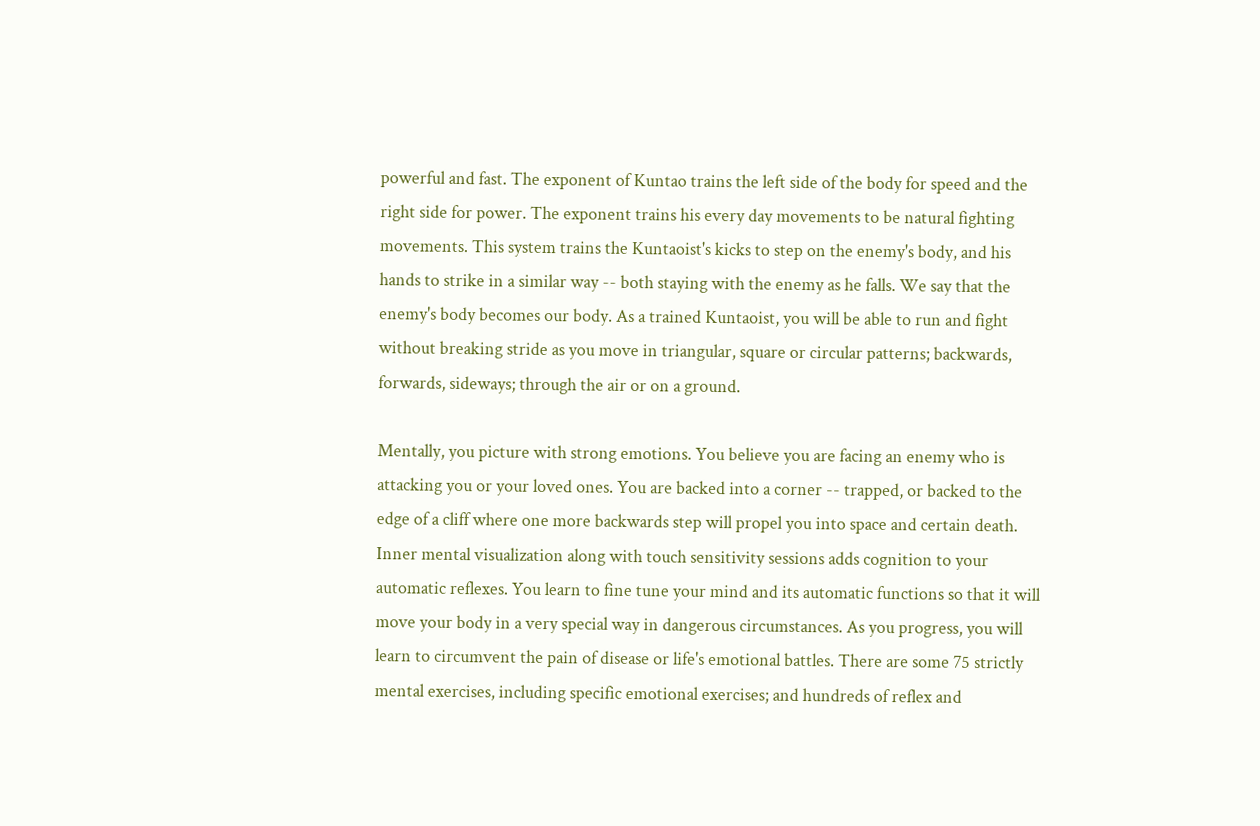powerful and fast. The exponent of Kuntao trains the left side of the body for speed and the right side for power. The exponent trains his every day movements to be natural fighting movements. This system trains the Kuntaoist's kicks to step on the enemy's body, and his hands to strike in a similar way -- both staying with the enemy as he falls. We say that the enemy's body becomes our body. As a trained Kuntaoist, you will be able to run and fight without breaking stride as you move in triangular, square or circular patterns; backwards, forwards, sideways; through the air or on a ground.

Mentally, you picture with strong emotions. You believe you are facing an enemy who is attacking you or your loved ones. You are backed into a corner -- trapped, or backed to the edge of a cliff where one more backwards step will propel you into space and certain death. Inner mental visualization along with touch sensitivity sessions adds cognition to your automatic reflexes. You learn to fine tune your mind and its automatic functions so that it will move your body in a very special way in dangerous circumstances. As you progress, you will learn to circumvent the pain of disease or life's emotional battles. There are some 75 strictly mental exercises, including specific emotional exercises; and hundreds of reflex and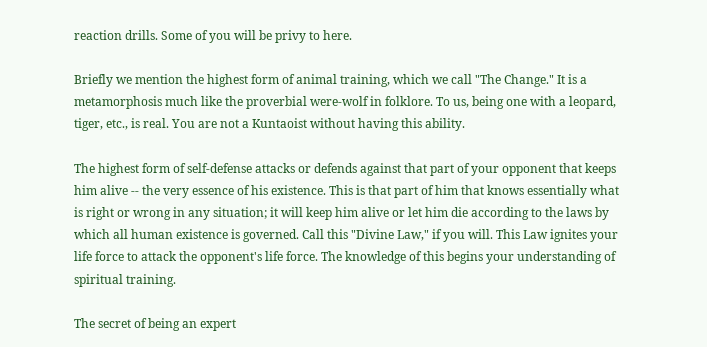reaction drills. Some of you will be privy to here.

Briefly we mention the highest form of animal training, which we call "The Change." It is a metamorphosis much like the proverbial were-wolf in folklore. To us, being one with a leopard, tiger, etc., is real. You are not a Kuntaoist without having this ability.

The highest form of self-defense attacks or defends against that part of your opponent that keeps him alive -- the very essence of his existence. This is that part of him that knows essentially what is right or wrong in any situation; it will keep him alive or let him die according to the laws by which all human existence is governed. Call this "Divine Law," if you will. This Law ignites your life force to attack the opponent's life force. The knowledge of this begins your understanding of spiritual training.

The secret of being an expert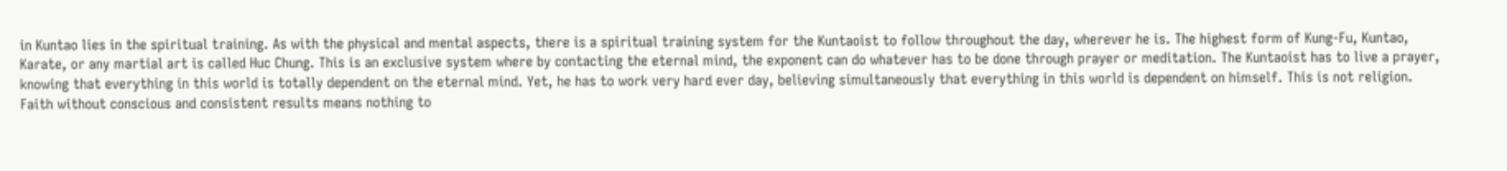in Kuntao lies in the spiritual training. As with the physical and mental aspects, there is a spiritual training system for the Kuntaoist to follow throughout the day, wherever he is. The highest form of Kung-Fu, Kuntao, Karate, or any martial art is called Huc Chung. This is an exclusive system where by contacting the eternal mind, the exponent can do whatever has to be done through prayer or meditation. The Kuntaoist has to live a prayer, knowing that everything in this world is totally dependent on the eternal mind. Yet, he has to work very hard ever day, believing simultaneously that everything in this world is dependent on himself. This is not religion. Faith without conscious and consistent results means nothing to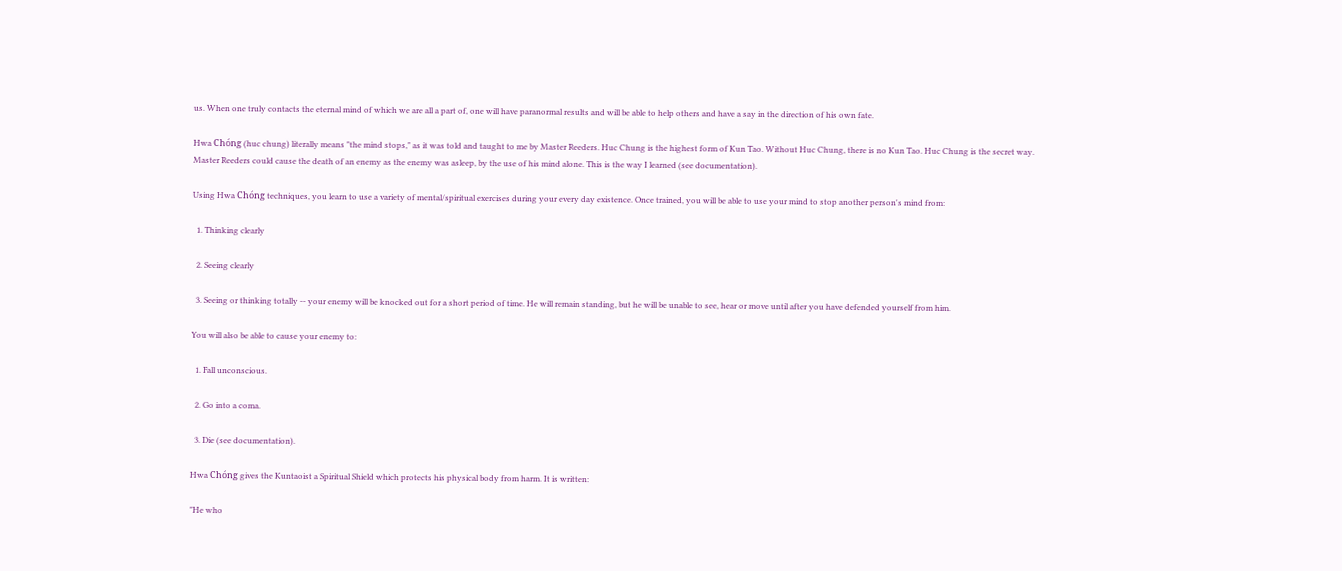us. When one truly contacts the eternal mind of which we are all a part of, one will have paranormal results and will be able to help others and have a say in the direction of his own fate.

Hwa Chóng (huc chung) literally means "the mind stops," as it was told and taught to me by Master Reeders. Huc Chung is the highest form of Kun Tao. Without Huc Chung, there is no Kun Tao. Huc Chung is the secret way. Master Reeders could cause the death of an enemy as the enemy was asleep, by the use of his mind alone. This is the way I learned (see documentation).

Using Hwa Chóng techniques, you learn to use a variety of mental/spiritual exercises during your every day existence. Once trained, you will be able to use your mind to stop another person's mind from:

  1. Thinking clearly

  2. Seeing clearly

  3. Seeing or thinking totally -- your enemy will be knocked out for a short period of time. He will remain standing, but he will be unable to see, hear or move until after you have defended yourself from him.

You will also be able to cause your enemy to:

  1. Fall unconscious.

  2. Go into a coma.

  3. Die (see documentation).

Hwa Chóng gives the Kuntaoist a Spiritual Shield which protects his physical body from harm. It is written:

"He who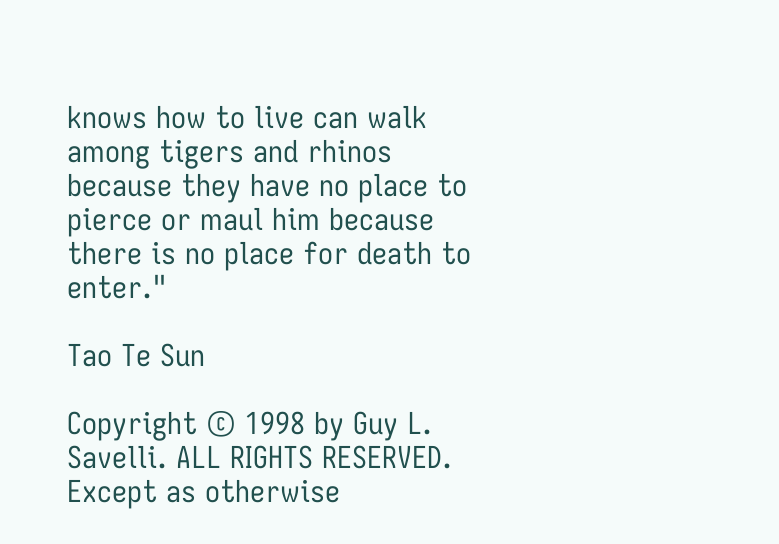knows how to live can walk among tigers and rhinos because they have no place to pierce or maul him because there is no place for death to enter."

Tao Te Sun

Copyright © 1998 by Guy L. Savelli. ALL RIGHTS RESERVED.
Except as otherwise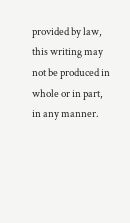provided by law, this writing may not be produced in whole or in part, in any manner.